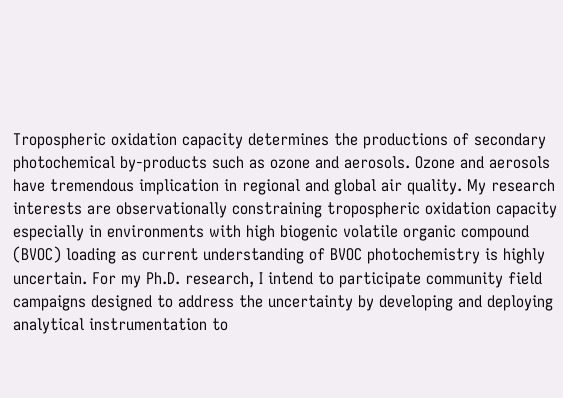Tropospheric oxidation capacity determines the productions of secondary photochemical by-products such as ozone and aerosols. Ozone and aerosols have tremendous implication in regional and global air quality. My research interests are observationally constraining tropospheric oxidation capacity especially in environments with high biogenic volatile organic compound (BVOC) loading as current understanding of BVOC photochemistry is highly uncertain. For my Ph.D. research, I intend to participate community field campaigns designed to address the uncertainty by developing and deploying analytical instrumentation to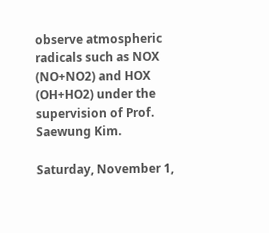observe atmospheric radicals such as NOX (NO+NO2) and HOX (OH+HO2) under the supervision of Prof. Saewung Kim.

Saturday, November 1,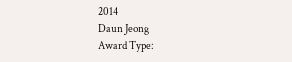2014
Daun Jeong
Award Type: